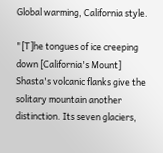Global warming, California style.

"[T]he tongues of ice creeping down [California's Mount] Shasta's volcanic flanks give the solitary mountain another distinction. Its seven glaciers,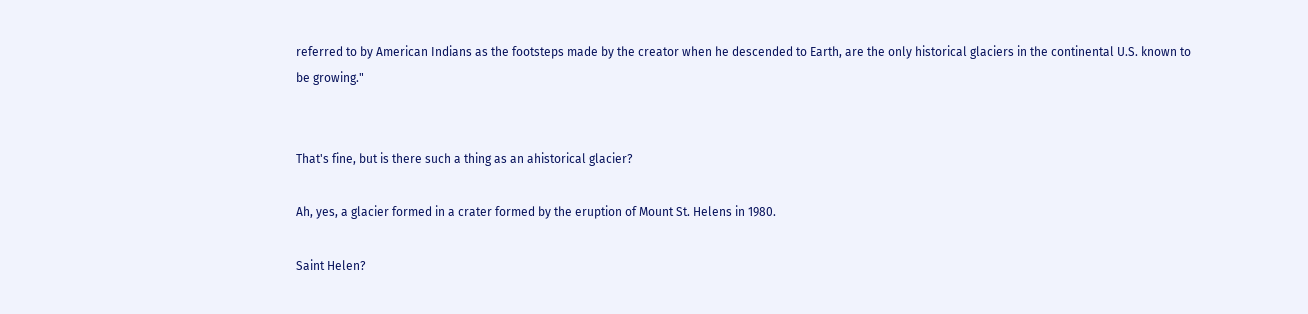referred to by American Indians as the footsteps made by the creator when he descended to Earth, are the only historical glaciers in the continental U.S. known to be growing."


That's fine, but is there such a thing as an ahistorical glacier?

Ah, yes, a glacier formed in a crater formed by the eruption of Mount St. Helens in 1980.

Saint Helen?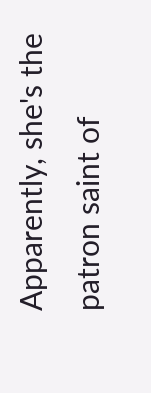Apparently, she's the patron saint of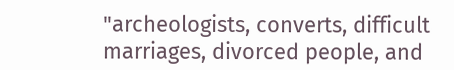"archeologists, converts, difficult marriages, divorced people, and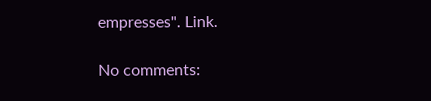empresses". Link.

No comments: